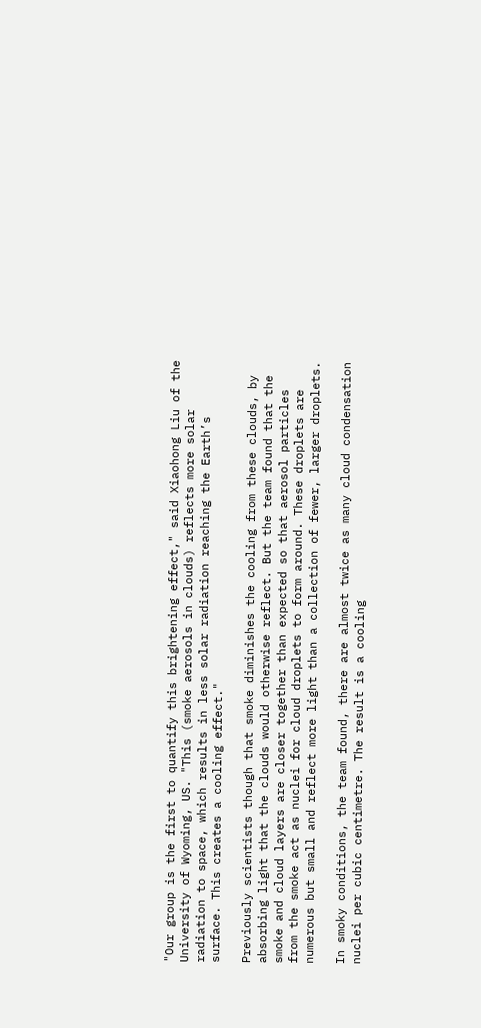"Our group is the first to quantify this brightening effect," said Xiaohong Liu of the University of Wyoming, US. "This (smoke aerosols in clouds) reflects more solar radiation to space, which results in less solar radiation reaching the Earth’s surface. This creates a cooling effect."

Previously scientists though that smoke diminishes the cooling from these clouds, by absorbing light that the clouds would otherwise reflect. But the team found that the smoke and cloud layers are closer together than expected so that aerosol particles from the smoke act as nuclei for cloud droplets to form around. These droplets are numerous but small and reflect more light than a collection of fewer, larger droplets.

In smoky conditions, the team found, there are almost twice as many cloud condensation nuclei per cubic centimetre. The result is a cooling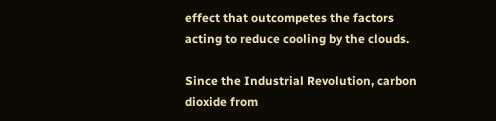effect that outcompetes the factors acting to reduce cooling by the clouds.

Since the Industrial Revolution, carbon dioxide from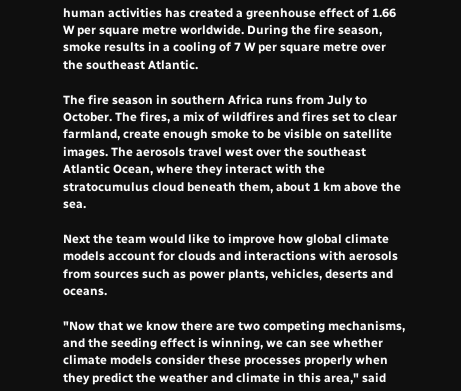human activities has created a greenhouse effect of 1.66 W per square metre worldwide. During the fire season, smoke results in a cooling of 7 W per square metre over the southeast Atlantic.

The fire season in southern Africa runs from July to October. The fires, a mix of wildfires and fires set to clear farmland, create enough smoke to be visible on satellite images. The aerosols travel west over the southeast Atlantic Ocean, where they interact with the stratocumulus cloud beneath them, about 1 km above the sea.

Next the team would like to improve how global climate models account for clouds and interactions with aerosols from sources such as power plants, vehicles, deserts and oceans.

"Now that we know there are two competing mechanisms, and the seeding effect is winning, we can see whether climate models consider these processes properly when they predict the weather and climate in this area," said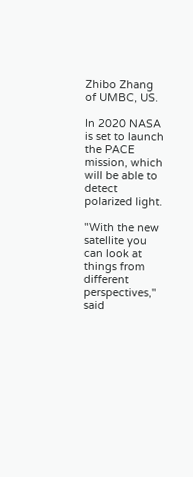Zhibo Zhang of UMBC, US.

In 2020 NASA is set to launch the PACE mission, which will be able to detect polarized light.

"With the new satellite you can look at things from different perspectives," said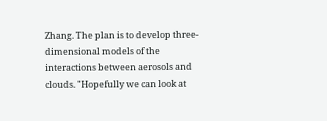Zhang. The plan is to develop three-dimensional models of the interactions between aerosols and clouds. "Hopefully we can look at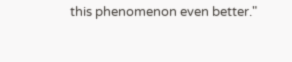this phenomenon even better."